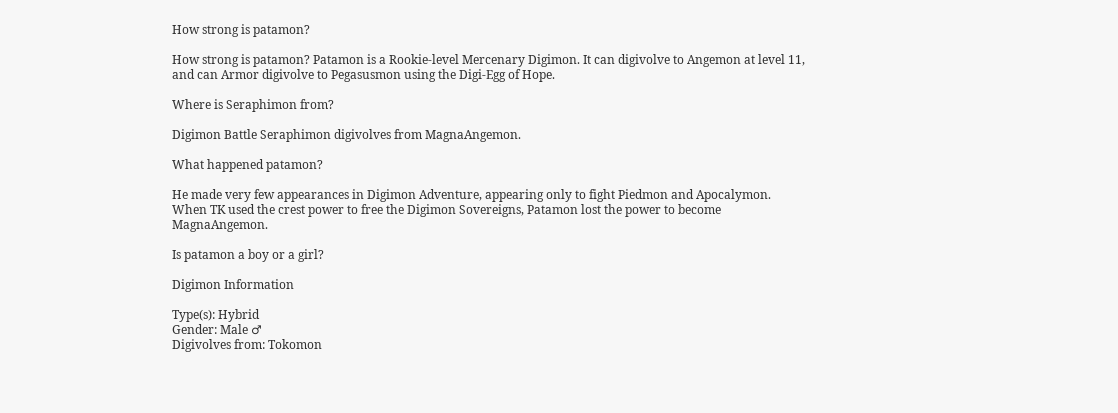How strong is patamon?

How strong is patamon? Patamon is a Rookie-level Mercenary Digimon. It can digivolve to Angemon at level 11, and can Armor digivolve to Pegasusmon using the Digi-Egg of Hope.

Where is Seraphimon from?

Digimon Battle Seraphimon digivolves from MagnaAngemon.

What happened patamon?

He made very few appearances in Digimon Adventure, appearing only to fight Piedmon and Apocalymon. When TK used the crest power to free the Digimon Sovereigns, Patamon lost the power to become MagnaAngemon.

Is patamon a boy or a girl?

Digimon Information

Type(s): Hybrid
Gender: Male ♂
Digivolves from: Tokomon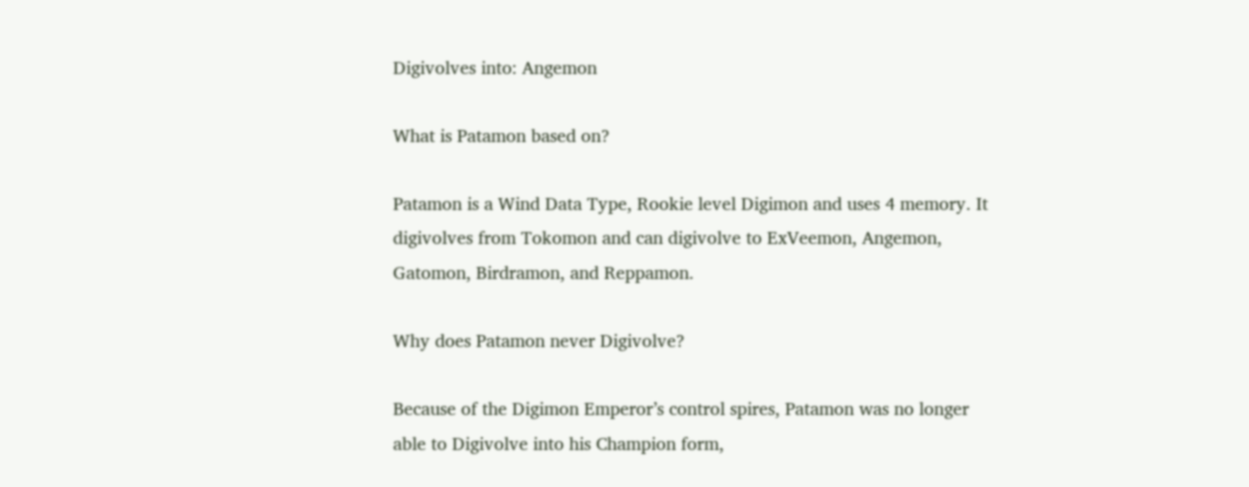Digivolves into: Angemon

What is Patamon based on?

Patamon is a Wind Data Type, Rookie level Digimon and uses 4 memory. It digivolves from Tokomon and can digivolve to ExVeemon, Angemon, Gatomon, Birdramon, and Reppamon.

Why does Patamon never Digivolve?

Because of the Digimon Emperor’s control spires, Patamon was no longer able to Digivolve into his Champion form,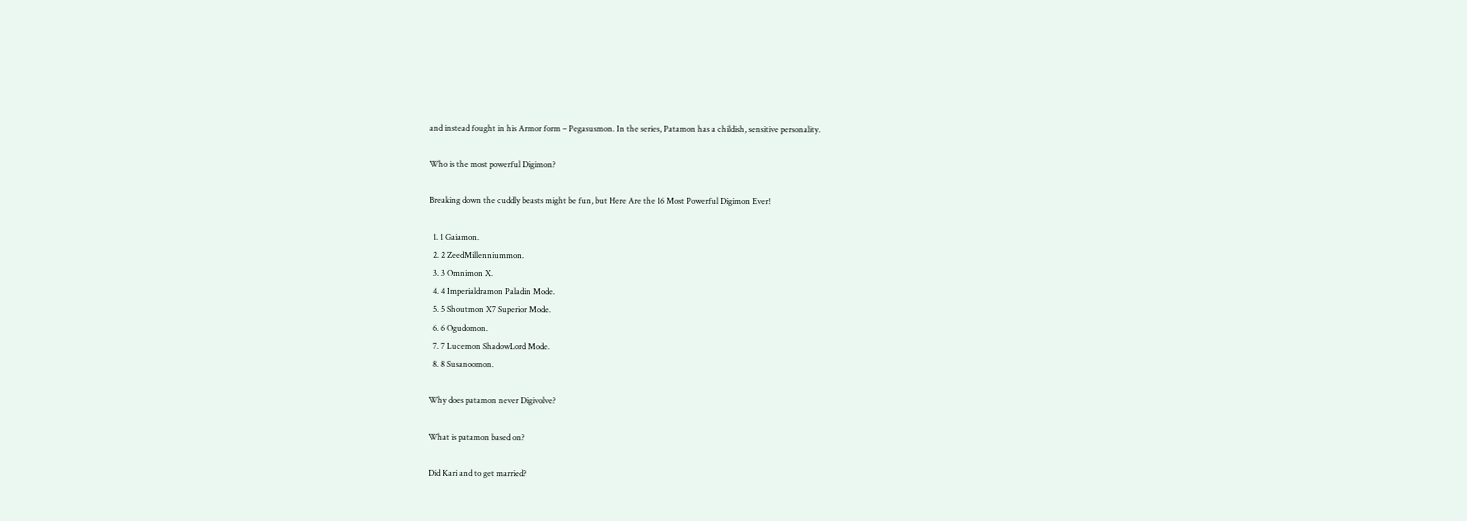and instead fought in his Armor form – Pegasusmon. In the series, Patamon has a childish, sensitive personality.

Who is the most powerful Digimon?

Breaking down the cuddly beasts might be fun, but Here Are the 16 Most Powerful Digimon Ever!

  1. 1 Gaiamon.
  2. 2 ZeedMillenniummon.
  3. 3 Omnimon X.
  4. 4 Imperialdramon Paladin Mode.
  5. 5 Shoutmon X7 Superior Mode.
  6. 6 Ogudomon.
  7. 7 Lucemon ShadowLord Mode.
  8. 8 Susanoomon.

Why does patamon never Digivolve?

What is patamon based on?

Did Kari and to get married?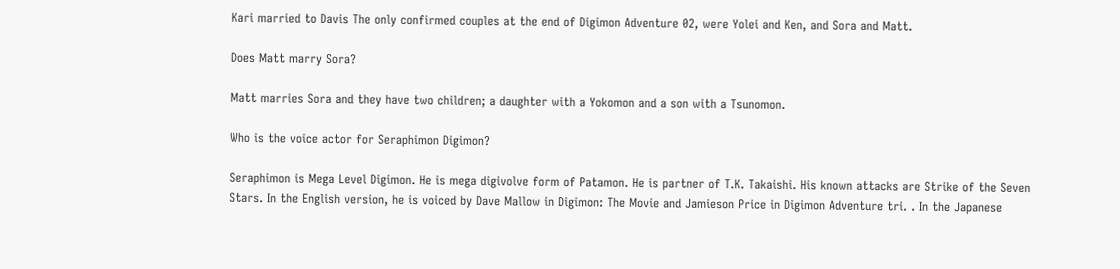Kari married to Davis The only confirmed couples at the end of Digimon Adventure 02, were Yolei and Ken, and Sora and Matt.

Does Matt marry Sora?

Matt marries Sora and they have two children; a daughter with a Yokomon and a son with a Tsunomon.

Who is the voice actor for Seraphimon Digimon?

Seraphimon is Mega Level Digimon. He is mega digivolve form of Patamon. He is partner of T.K. Takaishi. His known attacks are Strike of the Seven Stars. In the English version, he is voiced by Dave Mallow in Digimon: The Movie and Jamieson Price in Digimon Adventure tri. . In the Japanese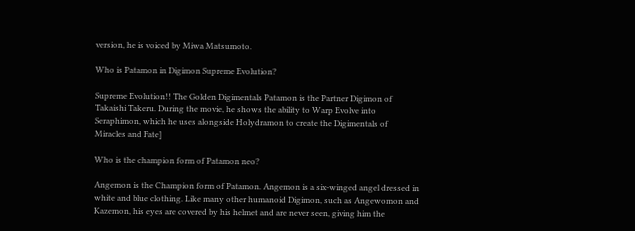version, he is voiced by Miwa Matsumoto.

Who is Patamon in Digimon Supreme Evolution?

Supreme Evolution!! The Golden Digimentals Patamon is the Partner Digimon of Takaishi Takeru. During the movie, he shows the ability to Warp Evolve into Seraphimon, which he uses alongside Holydramon to create the Digimentals of Miracles and Fate]

Who is the champion form of Patamon neo?

Angemon is the Champion form of Patamon. Angemon is a six-winged angel dressed in white and blue clothing. Like many other humanoid Digimon, such as Angewomon and Kazemon, his eyes are covered by his helmet and are never seen, giving him the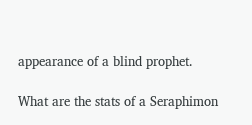appearance of a blind prophet.

What are the stats of a Seraphimon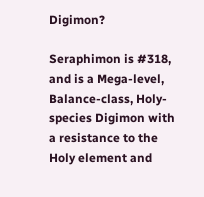Digimon?

Seraphimon is #318, and is a Mega-level, Balance-class, Holy-species Digimon with a resistance to the Holy element and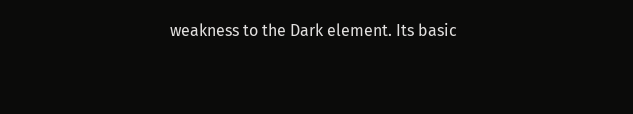weakness to the Dark element. Its basic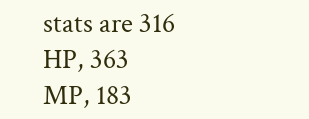stats are 316 HP, 363 MP, 183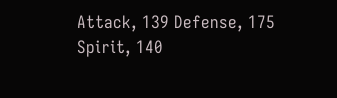Attack, 139 Defense, 175 Spirit, 140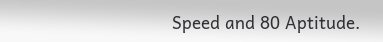Speed and 80 Aptitude.